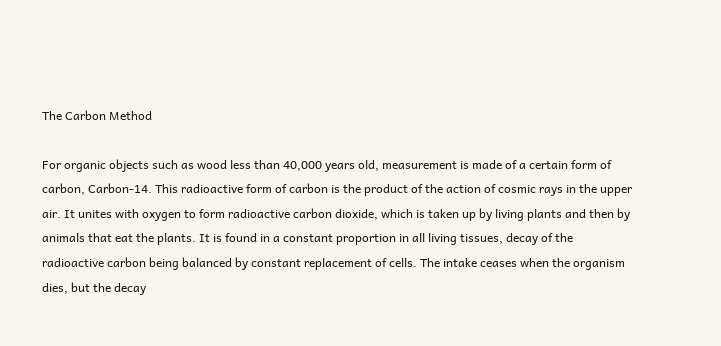The Carbon Method

For organic objects such as wood less than 40,000 years old, measurement is made of a certain form of carbon, Carbon-14. This radioactive form of carbon is the product of the action of cosmic rays in the upper air. It unites with oxygen to form radioactive carbon dioxide, which is taken up by living plants and then by animals that eat the plants. It is found in a constant proportion in all living tissues, decay of the radioactive carbon being balanced by constant replacement of cells. The intake ceases when the organism dies, but the decay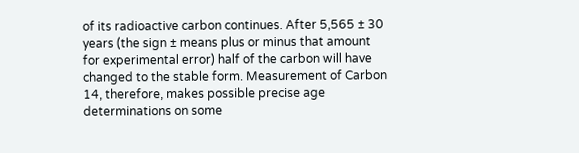of its radioactive carbon continues. After 5,565 ± 30 years (the sign ± means plus or minus that amount for experimental error) half of the carbon will have changed to the stable form. Measurement of Carbon 14, therefore, makes possible precise age determinations on some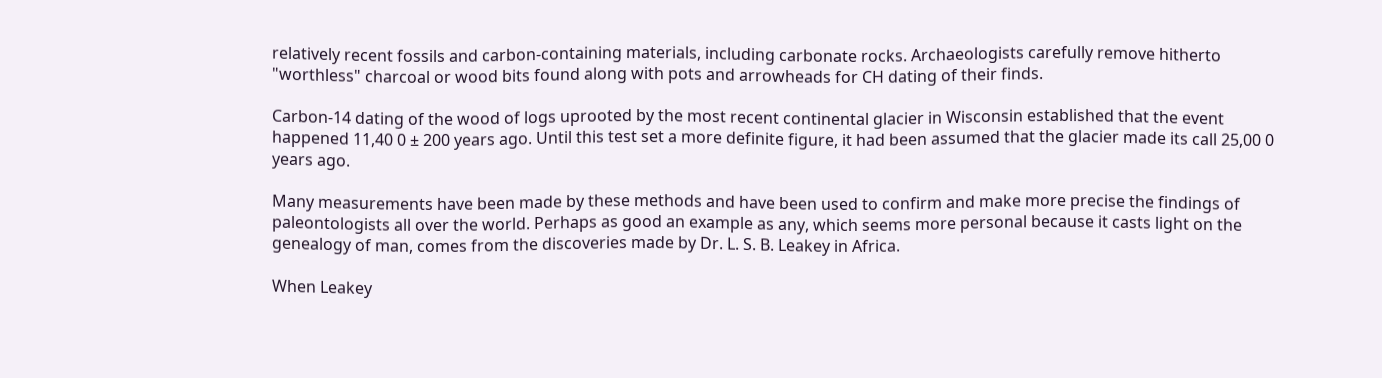relatively recent fossils and carbon-containing materials, including carbonate rocks. Archaeologists carefully remove hitherto "worthless" charcoal or wood bits found along with pots and arrowheads for CH dating of their finds.

Carbon-14 dating of the wood of logs uprooted by the most recent continental glacier in Wisconsin established that the event happened 11,40 0 ± 200 years ago. Until this test set a more definite figure, it had been assumed that the glacier made its call 25,00 0 years ago.

Many measurements have been made by these methods and have been used to confirm and make more precise the findings of paleontologists all over the world. Perhaps as good an example as any, which seems more personal because it casts light on the genealogy of man, comes from the discoveries made by Dr. L. S. B. Leakey in Africa.

When Leakey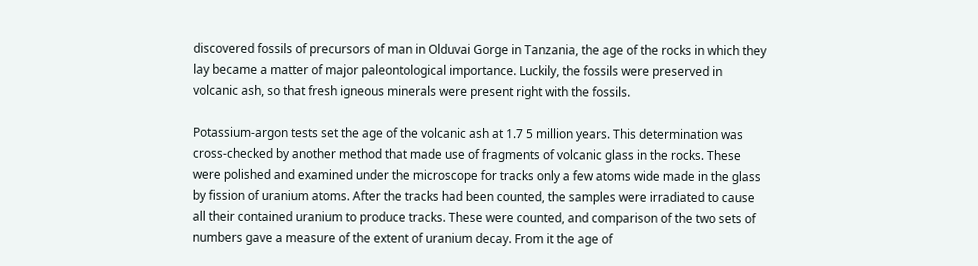discovered fossils of precursors of man in Olduvai Gorge in Tanzania, the age of the rocks in which they lay became a matter of major paleontological importance. Luckily, the fossils were preserved in volcanic ash, so that fresh igneous minerals were present right with the fossils.

Potassium-argon tests set the age of the volcanic ash at 1.7 5 million years. This determination was cross-checked by another method that made use of fragments of volcanic glass in the rocks. These were polished and examined under the microscope for tracks only a few atoms wide made in the glass by fission of uranium atoms. After the tracks had been counted, the samples were irradiated to cause all their contained uranium to produce tracks. These were counted, and comparison of the two sets of numbers gave a measure of the extent of uranium decay. From it the age of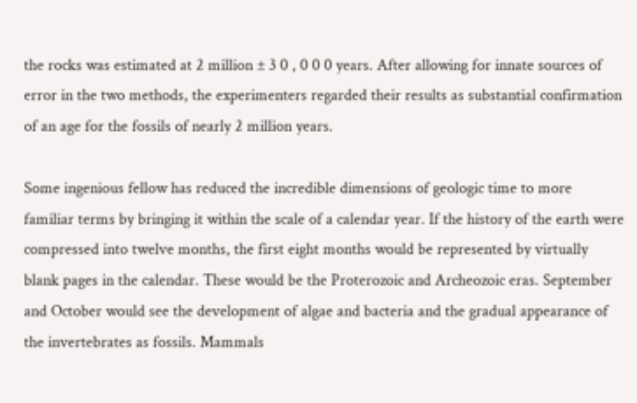the rocks was estimated at 2 million ± 3 0 , 0 0 0 years. After allowing for innate sources of error in the two methods, the experimenters regarded their results as substantial confirmation of an age for the fossils of nearly 2 million years.

Some ingenious fellow has reduced the incredible dimensions of geologic time to more familiar terms by bringing it within the scale of a calendar year. If the history of the earth were compressed into twelve months, the first eight months would be represented by virtually blank pages in the calendar. These would be the Proterozoic and Archeozoic eras. September and October would see the development of algae and bacteria and the gradual appearance of the invertebrates as fossils. Mammals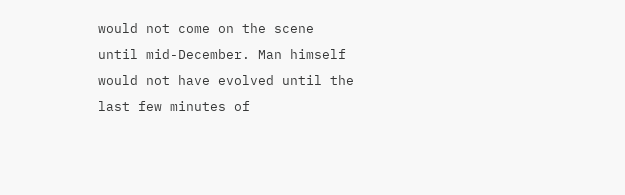would not come on the scene until mid-December. Man himself would not have evolved until the last few minutes of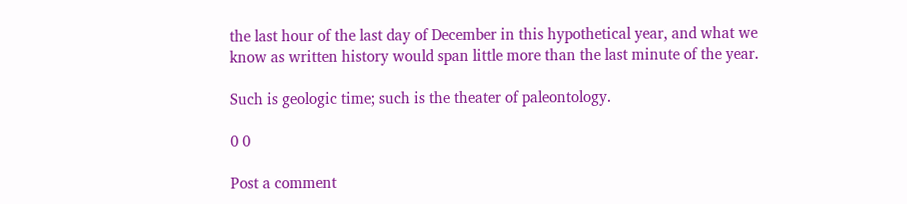the last hour of the last day of December in this hypothetical year, and what we know as written history would span little more than the last minute of the year.

Such is geologic time; such is the theater of paleontology.

0 0

Post a comment